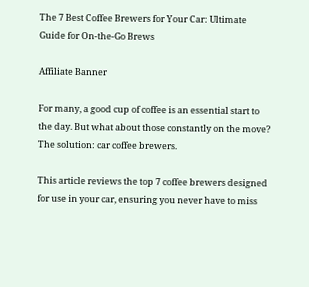The 7 Best Coffee Brewers for Your Car: Ultimate Guide for On-the-Go Brews

Affiliate Banner

For many, a good cup of coffee is an essential start to the day. But what about those constantly on the move? The solution: car coffee brewers.

This article reviews the top 7 coffee brewers designed for use in your car, ensuring you never have to miss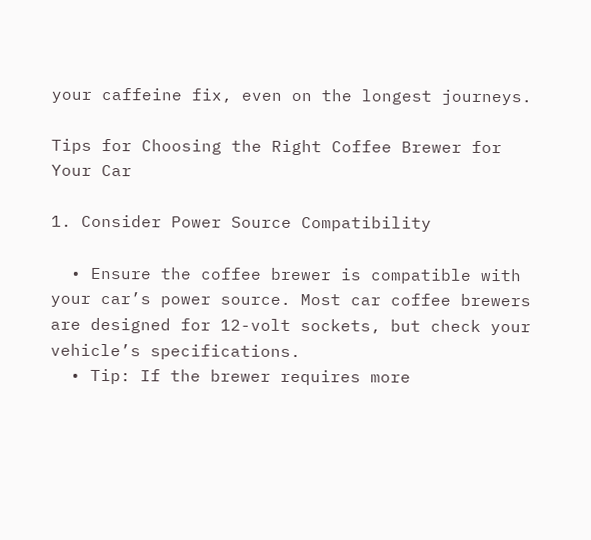your caffeine fix, even on the longest journeys.

Tips for Choosing the Right Coffee Brewer for Your Car

1. Consider Power Source Compatibility

  • Ensure the coffee brewer is compatible with your car’s power source. Most car coffee brewers are designed for 12-volt sockets, but check your vehicle’s specifications.
  • Tip: If the brewer requires more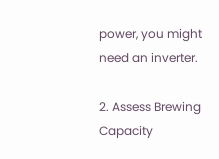power, you might need an inverter.

2. Assess Brewing Capacity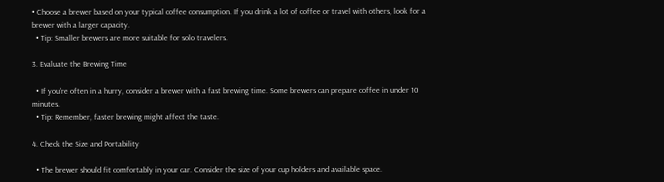• Choose a brewer based on your typical coffee consumption. If you drink a lot of coffee or travel with others, look for a brewer with a larger capacity.
  • Tip: Smaller brewers are more suitable for solo travelers.

3. Evaluate the Brewing Time

  • If you’re often in a hurry, consider a brewer with a fast brewing time. Some brewers can prepare coffee in under 10 minutes.
  • Tip: Remember, faster brewing might affect the taste.

4. Check the Size and Portability

  • The brewer should fit comfortably in your car. Consider the size of your cup holders and available space.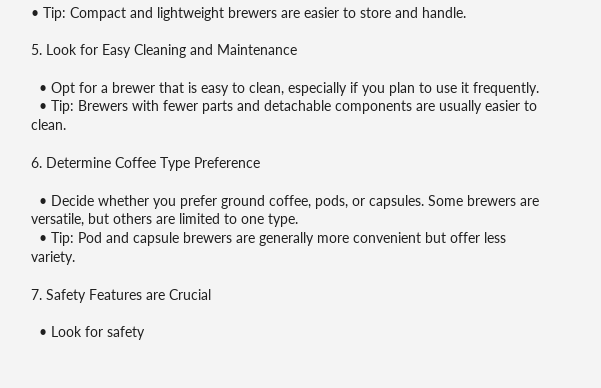• Tip: Compact and lightweight brewers are easier to store and handle.

5. Look for Easy Cleaning and Maintenance

  • Opt for a brewer that is easy to clean, especially if you plan to use it frequently.
  • Tip: Brewers with fewer parts and detachable components are usually easier to clean.

6. Determine Coffee Type Preference

  • Decide whether you prefer ground coffee, pods, or capsules. Some brewers are versatile, but others are limited to one type.
  • Tip: Pod and capsule brewers are generally more convenient but offer less variety.

7. Safety Features are Crucial

  • Look for safety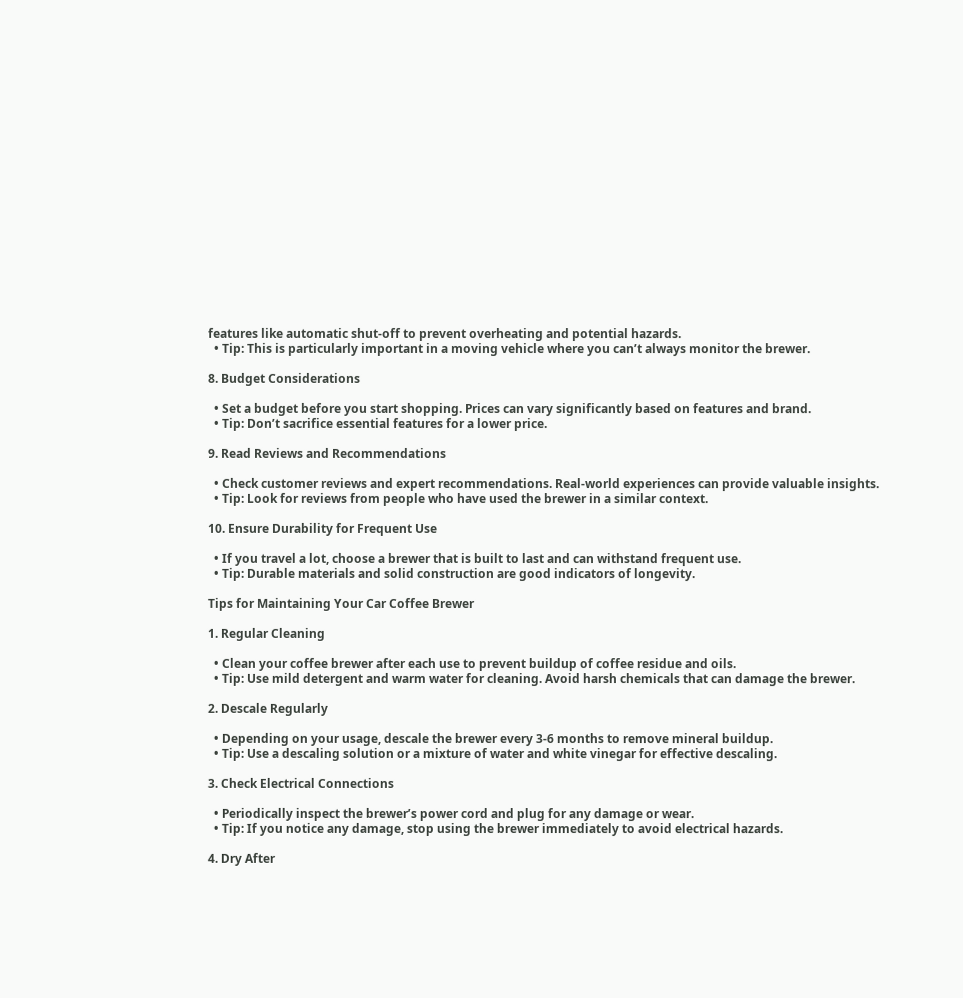features like automatic shut-off to prevent overheating and potential hazards.
  • Tip: This is particularly important in a moving vehicle where you can’t always monitor the brewer.

8. Budget Considerations

  • Set a budget before you start shopping. Prices can vary significantly based on features and brand.
  • Tip: Don’t sacrifice essential features for a lower price.

9. Read Reviews and Recommendations

  • Check customer reviews and expert recommendations. Real-world experiences can provide valuable insights.
  • Tip: Look for reviews from people who have used the brewer in a similar context.

10. Ensure Durability for Frequent Use

  • If you travel a lot, choose a brewer that is built to last and can withstand frequent use.
  • Tip: Durable materials and solid construction are good indicators of longevity.

Tips for Maintaining Your Car Coffee Brewer

1. Regular Cleaning

  • Clean your coffee brewer after each use to prevent buildup of coffee residue and oils.
  • Tip: Use mild detergent and warm water for cleaning. Avoid harsh chemicals that can damage the brewer.

2. Descale Regularly

  • Depending on your usage, descale the brewer every 3-6 months to remove mineral buildup.
  • Tip: Use a descaling solution or a mixture of water and white vinegar for effective descaling.

3. Check Electrical Connections

  • Periodically inspect the brewer’s power cord and plug for any damage or wear.
  • Tip: If you notice any damage, stop using the brewer immediately to avoid electrical hazards.

4. Dry After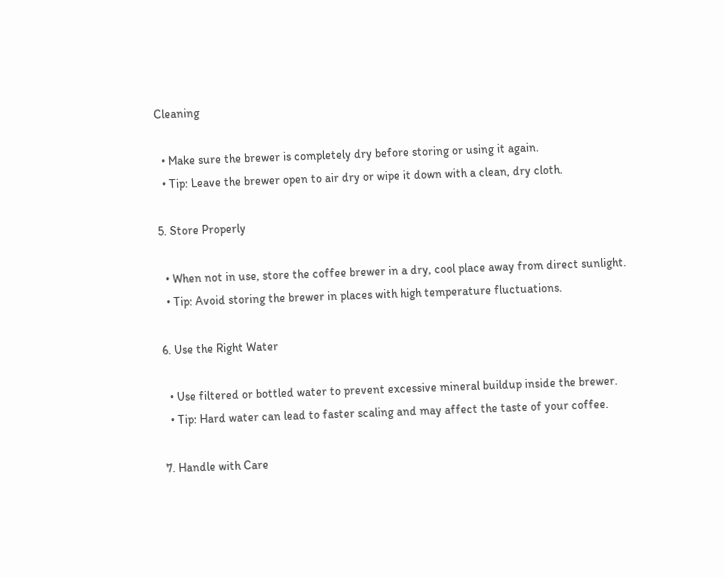Cleaning

  • Make sure the brewer is completely dry before storing or using it again.
  • Tip: Leave the brewer open to air dry or wipe it down with a clean, dry cloth.

5. Store Properly

  • When not in use, store the coffee brewer in a dry, cool place away from direct sunlight.
  • Tip: Avoid storing the brewer in places with high temperature fluctuations.

6. Use the Right Water

  • Use filtered or bottled water to prevent excessive mineral buildup inside the brewer.
  • Tip: Hard water can lead to faster scaling and may affect the taste of your coffee.

7. Handle with Care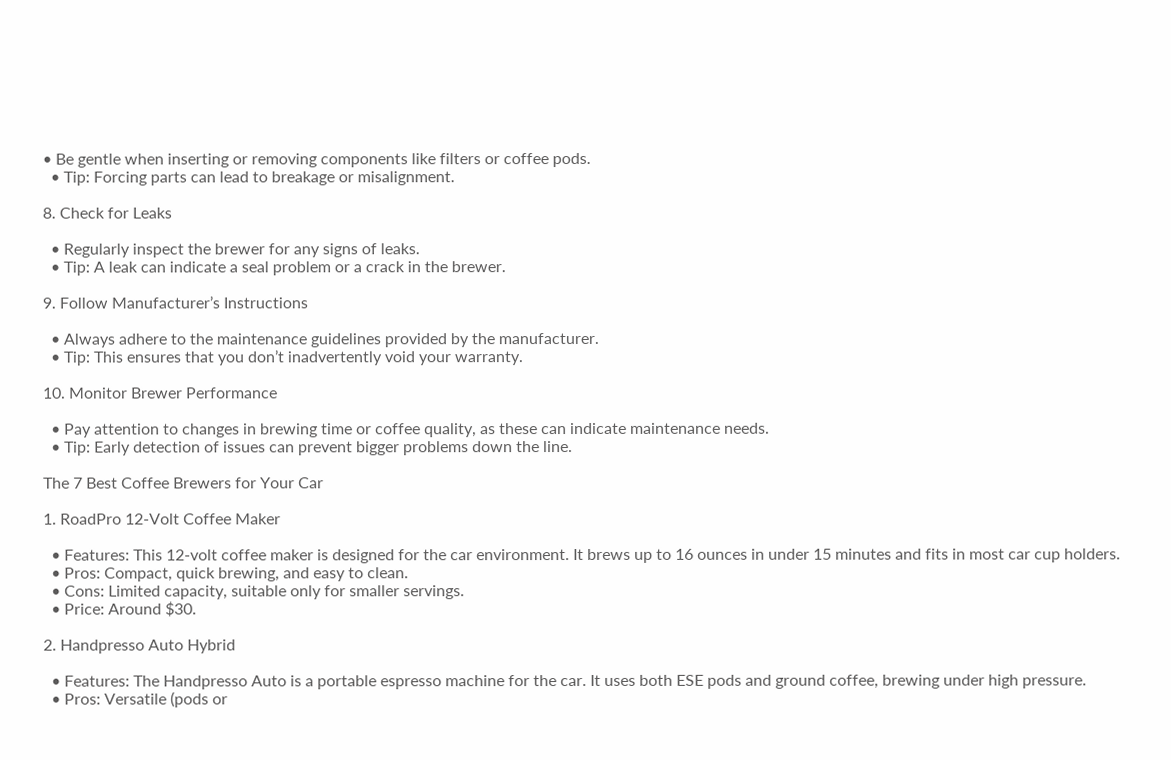• Be gentle when inserting or removing components like filters or coffee pods.
  • Tip: Forcing parts can lead to breakage or misalignment.

8. Check for Leaks

  • Regularly inspect the brewer for any signs of leaks.
  • Tip: A leak can indicate a seal problem or a crack in the brewer.

9. Follow Manufacturer’s Instructions

  • Always adhere to the maintenance guidelines provided by the manufacturer.
  • Tip: This ensures that you don’t inadvertently void your warranty.

10. Monitor Brewer Performance

  • Pay attention to changes in brewing time or coffee quality, as these can indicate maintenance needs.
  • Tip: Early detection of issues can prevent bigger problems down the line.

The 7 Best Coffee Brewers for Your Car

1. RoadPro 12-Volt Coffee Maker

  • Features: This 12-volt coffee maker is designed for the car environment. It brews up to 16 ounces in under 15 minutes and fits in most car cup holders.
  • Pros: Compact, quick brewing, and easy to clean.
  • Cons: Limited capacity, suitable only for smaller servings.
  • Price: Around $30.

2. Handpresso Auto Hybrid

  • Features: The Handpresso Auto is a portable espresso machine for the car. It uses both ESE pods and ground coffee, brewing under high pressure.
  • Pros: Versatile (pods or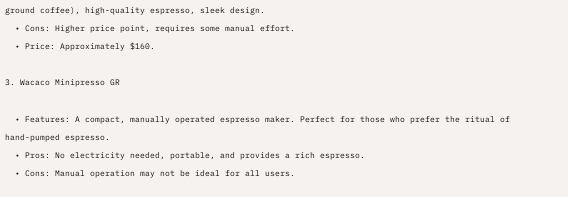ground coffee), high-quality espresso, sleek design.
  • Cons: Higher price point, requires some manual effort.
  • Price: Approximately $160.

3. Wacaco Minipresso GR

  • Features: A compact, manually operated espresso maker. Perfect for those who prefer the ritual of hand-pumped espresso.
  • Pros: No electricity needed, portable, and provides a rich espresso.
  • Cons: Manual operation may not be ideal for all users.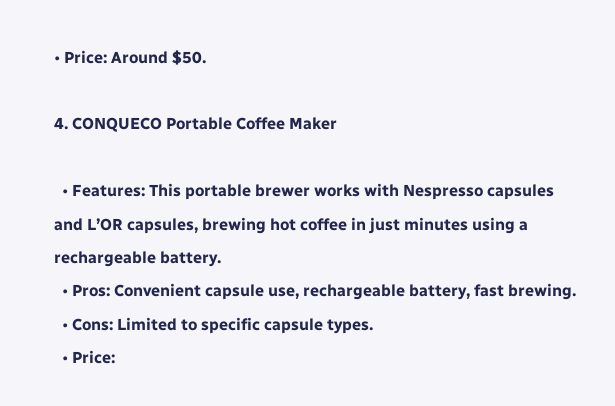• Price: Around $50.

4. CONQUECO Portable Coffee Maker

  • Features: This portable brewer works with Nespresso capsules and L’OR capsules, brewing hot coffee in just minutes using a rechargeable battery.
  • Pros: Convenient capsule use, rechargeable battery, fast brewing.
  • Cons: Limited to specific capsule types.
  • Price: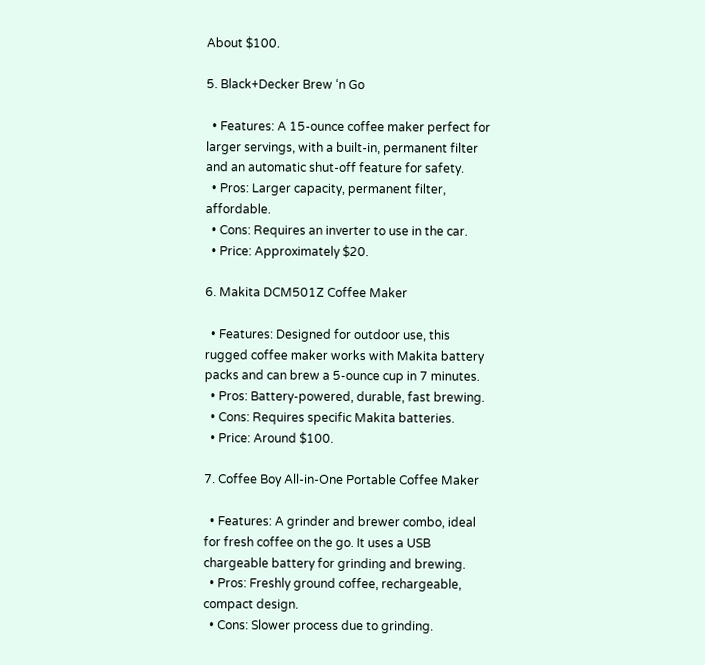About $100.

5. Black+Decker Brew ‘n Go

  • Features: A 15-ounce coffee maker perfect for larger servings, with a built-in, permanent filter and an automatic shut-off feature for safety.
  • Pros: Larger capacity, permanent filter, affordable.
  • Cons: Requires an inverter to use in the car.
  • Price: Approximately $20.

6. Makita DCM501Z Coffee Maker

  • Features: Designed for outdoor use, this rugged coffee maker works with Makita battery packs and can brew a 5-ounce cup in 7 minutes.
  • Pros: Battery-powered, durable, fast brewing.
  • Cons: Requires specific Makita batteries.
  • Price: Around $100.

7. Coffee Boy All-in-One Portable Coffee Maker

  • Features: A grinder and brewer combo, ideal for fresh coffee on the go. It uses a USB chargeable battery for grinding and brewing.
  • Pros: Freshly ground coffee, rechargeable, compact design.
  • Cons: Slower process due to grinding.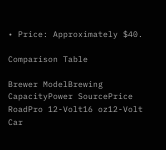• Price: Approximately $40.

Comparison Table

Brewer ModelBrewing CapacityPower SourcePrice
RoadPro 12-Volt16 oz12-Volt Car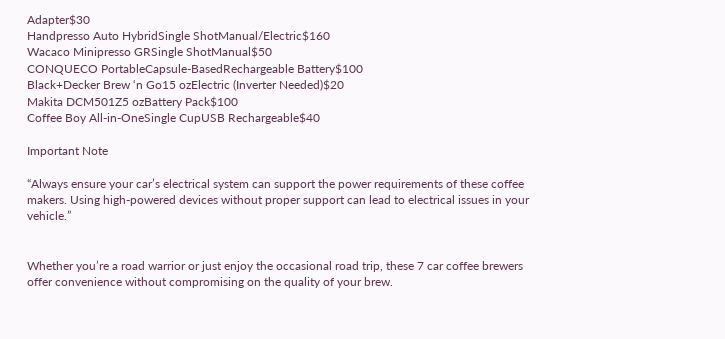Adapter$30
Handpresso Auto HybridSingle ShotManual/Electric$160
Wacaco Minipresso GRSingle ShotManual$50
CONQUECO PortableCapsule-BasedRechargeable Battery$100
Black+Decker Brew ‘n Go15 ozElectric (Inverter Needed)$20
Makita DCM501Z5 ozBattery Pack$100
Coffee Boy All-in-OneSingle CupUSB Rechargeable$40

Important Note

“Always ensure your car’s electrical system can support the power requirements of these coffee makers. Using high-powered devices without proper support can lead to electrical issues in your vehicle.”


Whether you’re a road warrior or just enjoy the occasional road trip, these 7 car coffee brewers offer convenience without compromising on the quality of your brew.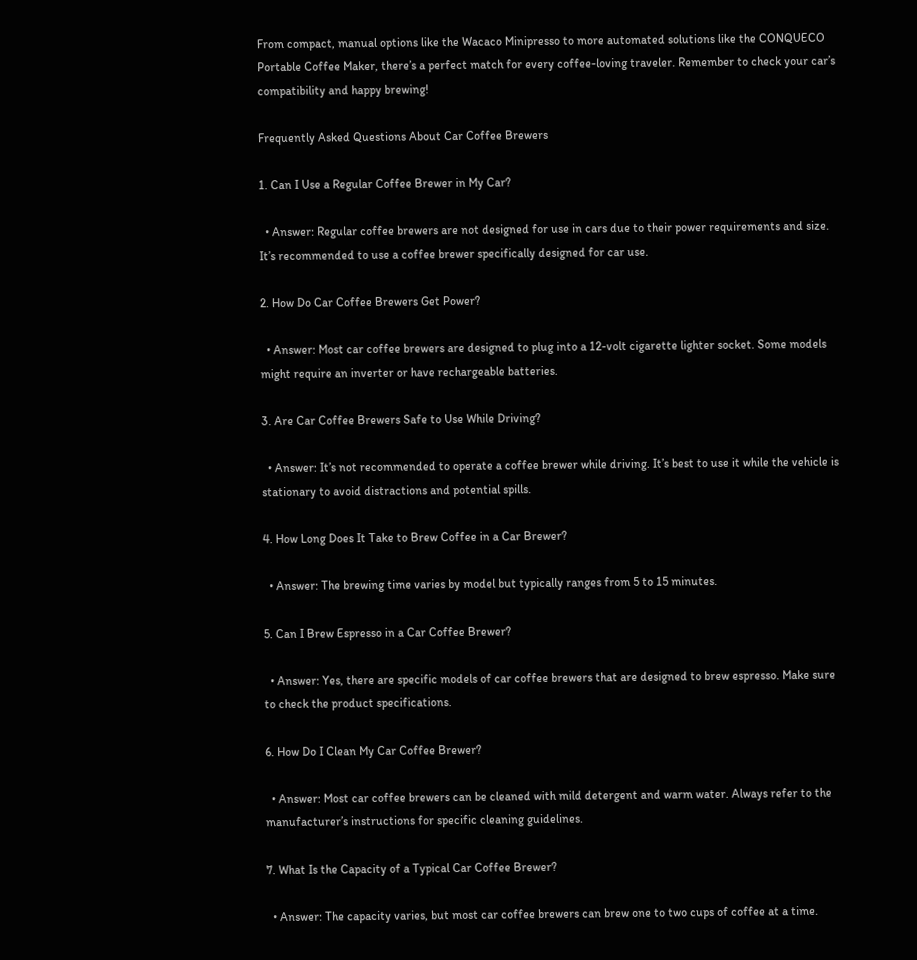From compact, manual options like the Wacaco Minipresso to more automated solutions like the CONQUECO Portable Coffee Maker, there’s a perfect match for every coffee-loving traveler. Remember to check your car’s compatibility and happy brewing!

Frequently Asked Questions About Car Coffee Brewers

1. Can I Use a Regular Coffee Brewer in My Car?

  • Answer: Regular coffee brewers are not designed for use in cars due to their power requirements and size. It’s recommended to use a coffee brewer specifically designed for car use.

2. How Do Car Coffee Brewers Get Power?

  • Answer: Most car coffee brewers are designed to plug into a 12-volt cigarette lighter socket. Some models might require an inverter or have rechargeable batteries.

3. Are Car Coffee Brewers Safe to Use While Driving?

  • Answer: It’s not recommended to operate a coffee brewer while driving. It’s best to use it while the vehicle is stationary to avoid distractions and potential spills.

4. How Long Does It Take to Brew Coffee in a Car Brewer?

  • Answer: The brewing time varies by model but typically ranges from 5 to 15 minutes.

5. Can I Brew Espresso in a Car Coffee Brewer?

  • Answer: Yes, there are specific models of car coffee brewers that are designed to brew espresso. Make sure to check the product specifications.

6. How Do I Clean My Car Coffee Brewer?

  • Answer: Most car coffee brewers can be cleaned with mild detergent and warm water. Always refer to the manufacturer’s instructions for specific cleaning guidelines.

7. What Is the Capacity of a Typical Car Coffee Brewer?

  • Answer: The capacity varies, but most car coffee brewers can brew one to two cups of coffee at a time.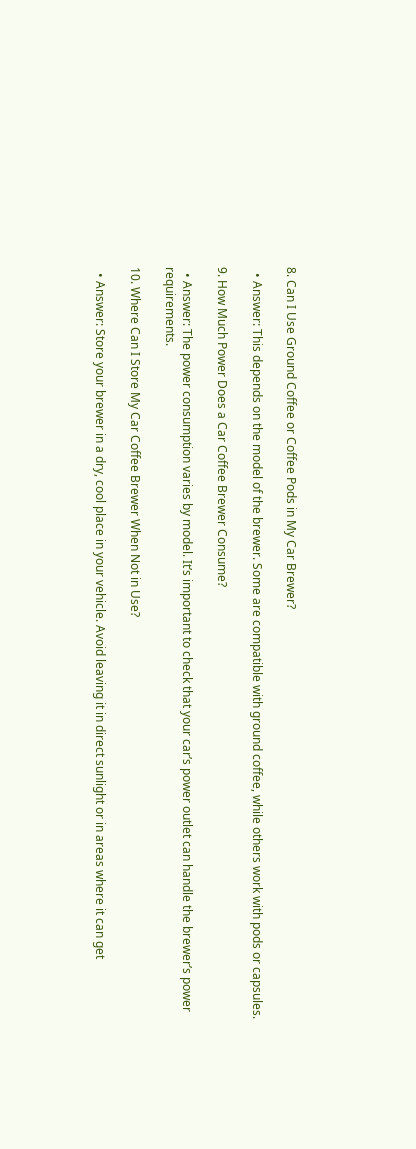8. Can I Use Ground Coffee or Coffee Pods in My Car Brewer?

  • Answer: This depends on the model of the brewer. Some are compatible with ground coffee, while others work with pods or capsules.

9. How Much Power Does a Car Coffee Brewer Consume?

  • Answer: The power consumption varies by model. It’s important to check that your car’s power outlet can handle the brewer’s power requirements.

10. Where Can I Store My Car Coffee Brewer When Not in Use?

  • Answer: Store your brewer in a dry, cool place in your vehicle. Avoid leaving it in direct sunlight or in areas where it can get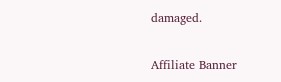damaged.

Affiliate Banner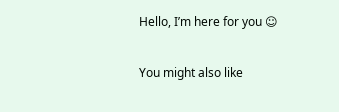Hello, I’m here for you ☺

You might also like